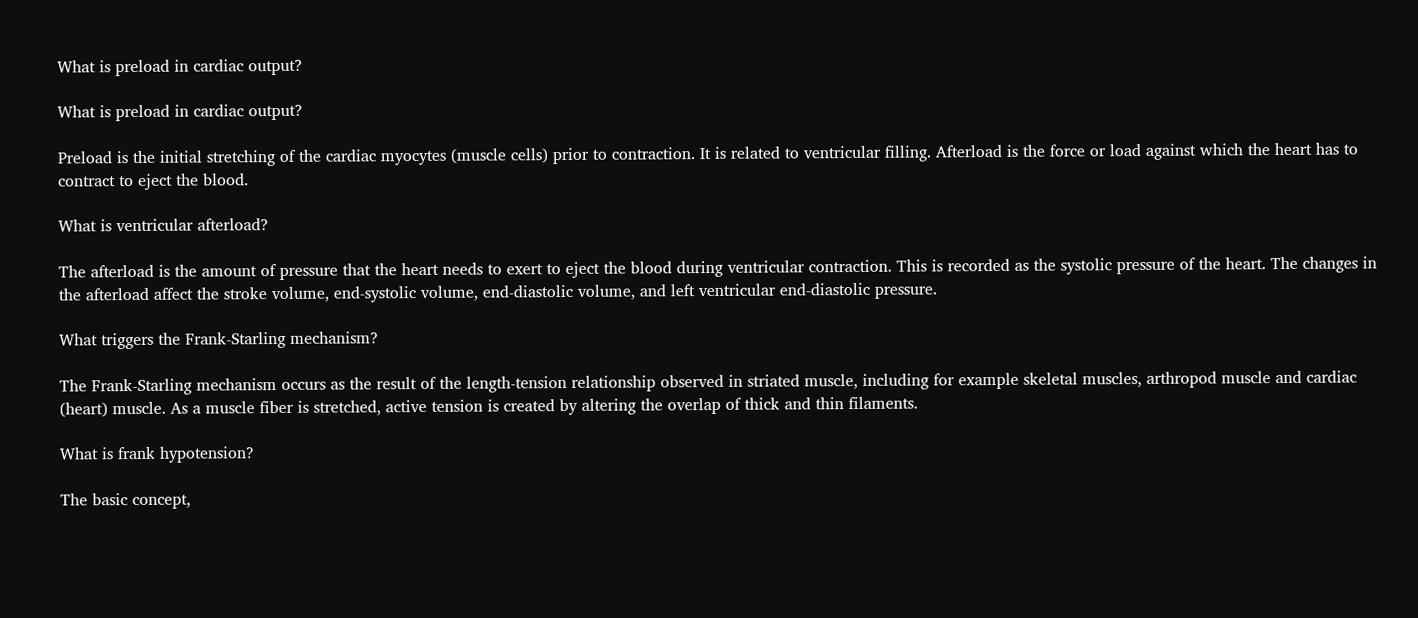What is preload in cardiac output?

What is preload in cardiac output?

Preload is the initial stretching of the cardiac myocytes (muscle cells) prior to contraction. It is related to ventricular filling. Afterload is the force or load against which the heart has to contract to eject the blood.

What is ventricular afterload?

The afterload is the amount of pressure that the heart needs to exert to eject the blood during ventricular contraction. This is recorded as the systolic pressure of the heart. The changes in the afterload affect the stroke volume, end-systolic volume, end-diastolic volume, and left ventricular end-diastolic pressure.

What triggers the Frank-Starling mechanism?

The Frank-Starling mechanism occurs as the result of the length-tension relationship observed in striated muscle, including for example skeletal muscles, arthropod muscle and cardiac (heart) muscle. As a muscle fiber is stretched, active tension is created by altering the overlap of thick and thin filaments.

What is frank hypotension?

The basic concept,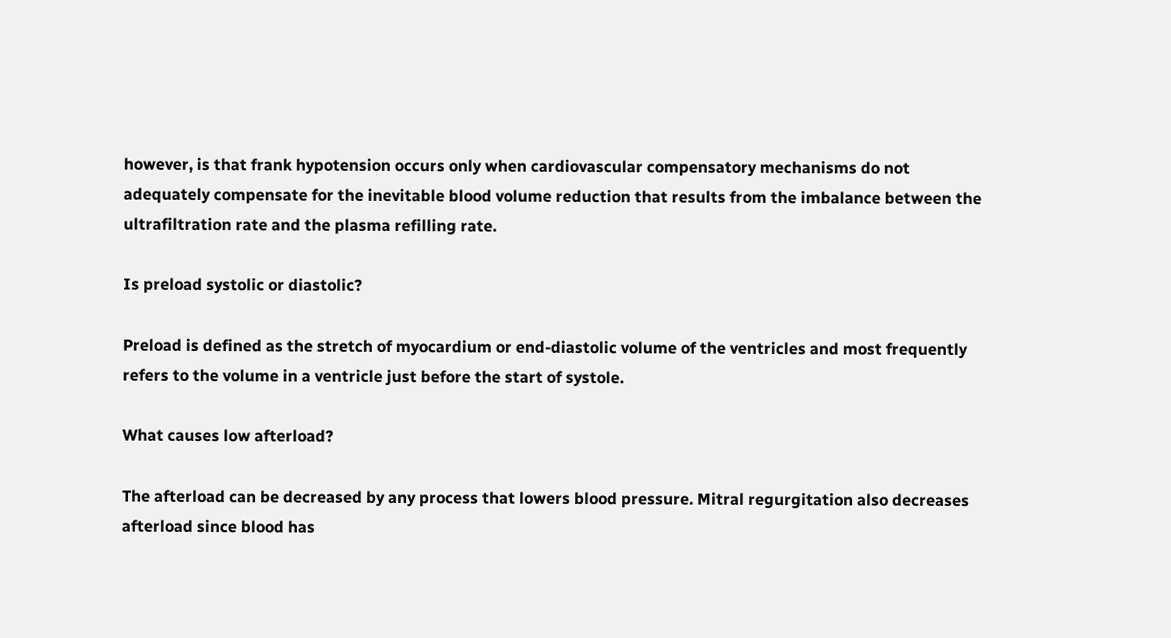however, is that frank hypotension occurs only when cardiovascular compensatory mechanisms do not adequately compensate for the inevitable blood volume reduction that results from the imbalance between the ultrafiltration rate and the plasma refilling rate.

Is preload systolic or diastolic?

Preload is defined as the stretch of myocardium or end-diastolic volume of the ventricles and most frequently refers to the volume in a ventricle just before the start of systole.

What causes low afterload?

The afterload can be decreased by any process that lowers blood pressure. Mitral regurgitation also decreases afterload since blood has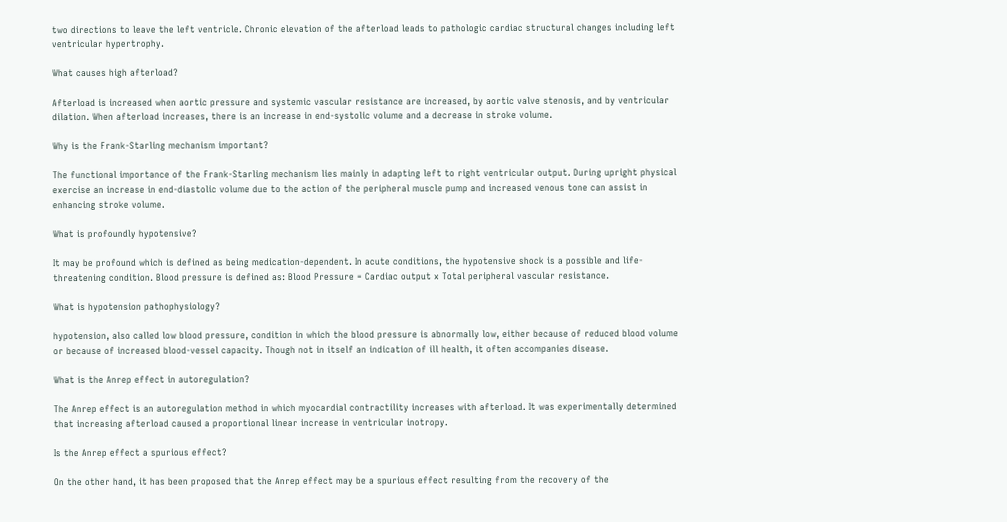two directions to leave the left ventricle. Chronic elevation of the afterload leads to pathologic cardiac structural changes including left ventricular hypertrophy.

What causes high afterload?

Afterload is increased when aortic pressure and systemic vascular resistance are increased, by aortic valve stenosis, and by ventricular dilation. When afterload increases, there is an increase in end-systolic volume and a decrease in stroke volume.

Why is the Frank-Starling mechanism important?

The functional importance of the Frank-Starling mechanism lies mainly in adapting left to right ventricular output. During upright physical exercise an increase in end-diastolic volume due to the action of the peripheral muscle pump and increased venous tone can assist in enhancing stroke volume.

What is profoundly hypotensive?

It may be profound which is defined as being medication-dependent. In acute conditions, the hypotensive shock is a possible and life-threatening condition. Blood pressure is defined as: Blood Pressure = Cardiac output x Total peripheral vascular resistance.

What is hypotension pathophysiology?

hypotension, also called low blood pressure, condition in which the blood pressure is abnormally low, either because of reduced blood volume or because of increased blood-vessel capacity. Though not in itself an indication of ill health, it often accompanies disease.

What is the Anrep effect in autoregulation?

The Anrep effect is an autoregulation method in which myocardial contractility increases with afterload. It was experimentally determined that increasing afterload caused a proportional linear increase in ventricular inotropy.

Is the Anrep effect a spurious effect?

On the other hand, it has been proposed that the Anrep effect may be a spurious effect resulting from the recovery of the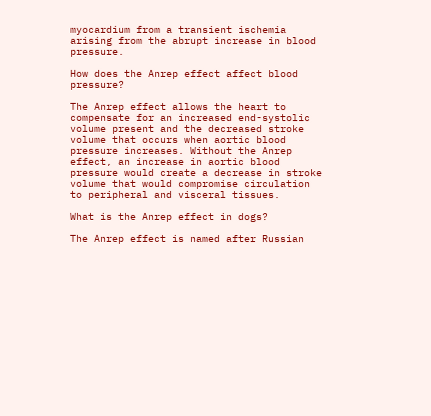myocardium from a transient ischemia arising from the abrupt increase in blood pressure.

How does the Anrep effect affect blood pressure?

The Anrep effect allows the heart to compensate for an increased end-systolic volume present and the decreased stroke volume that occurs when aortic blood pressure increases. Without the Anrep effect, an increase in aortic blood pressure would create a decrease in stroke volume that would compromise circulation to peripheral and visceral tissues.

What is the Anrep effect in dogs?

The Anrep effect is named after Russian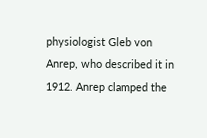physiologist Gleb von Anrep, who described it in 1912. Anrep clamped the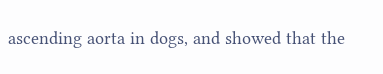ascending aorta in dogs, and showed that the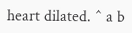heart dilated. ^ a b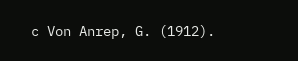c Von Anrep, G. (1912).